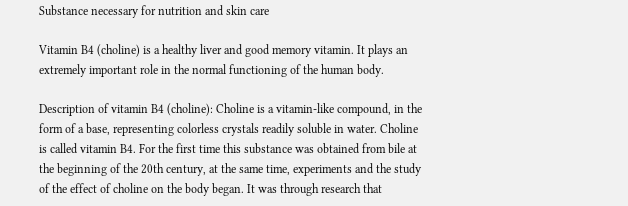Substance necessary for nutrition and skin care

Vitamin B4 (choline) is a healthy liver and good memory vitamin. It plays an extremely important role in the normal functioning of the human body.

Description of vitamin B4 (choline): Choline is a vitamin-like compound, in the form of a base, representing colorless crystals readily soluble in water. Choline is called vitamin B4. For the first time this substance was obtained from bile at the beginning of the 20th century, at the same time, experiments and the study of the effect of choline on the body began. It was through research that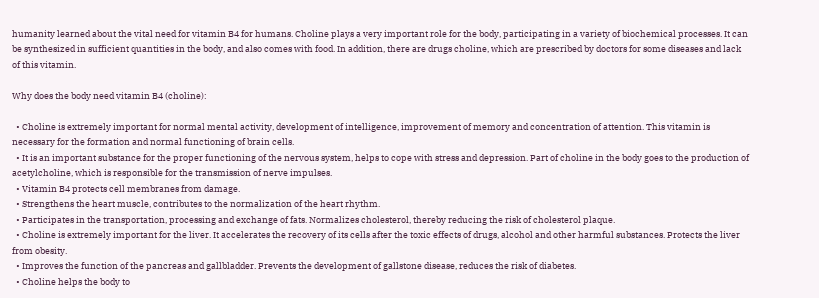humanity learned about the vital need for vitamin B4 for humans. Choline plays a very important role for the body, participating in a variety of biochemical processes. It can be synthesized in sufficient quantities in the body, and also comes with food. In addition, there are drugs choline, which are prescribed by doctors for some diseases and lack of this vitamin.

Why does the body need vitamin B4 (choline):

  • Choline is extremely important for normal mental activity, development of intelligence, improvement of memory and concentration of attention. This vitamin is necessary for the formation and normal functioning of brain cells.
  • It is an important substance for the proper functioning of the nervous system, helps to cope with stress and depression. Part of choline in the body goes to the production of acetylcholine, which is responsible for the transmission of nerve impulses.
  • Vitamin B4 protects cell membranes from damage.
  • Strengthens the heart muscle, contributes to the normalization of the heart rhythm.
  • Participates in the transportation, processing and exchange of fats. Normalizes cholesterol, thereby reducing the risk of cholesterol plaque.
  • Choline is extremely important for the liver. It accelerates the recovery of its cells after the toxic effects of drugs, alcohol and other harmful substances. Protects the liver from obesity.
  • Improves the function of the pancreas and gallbladder. Prevents the development of gallstone disease, reduces the risk of diabetes.
  • Choline helps the body to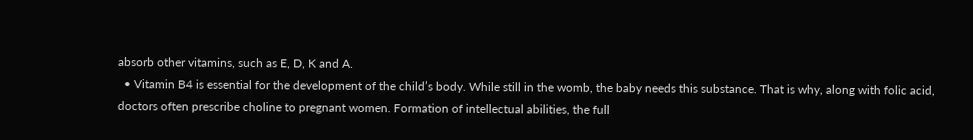absorb other vitamins, such as E, D, K and A.
  • Vitamin B4 is essential for the development of the child’s body. While still in the womb, the baby needs this substance. That is why, along with folic acid, doctors often prescribe choline to pregnant women. Formation of intellectual abilities, the full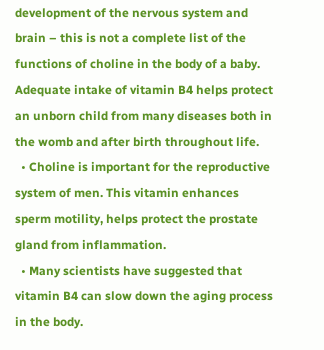development of the nervous system and brain – this is not a complete list of the functions of choline in the body of a baby. Adequate intake of vitamin B4 helps protect an unborn child from many diseases both in the womb and after birth throughout life.
  • Choline is important for the reproductive system of men. This vitamin enhances sperm motility, helps protect the prostate gland from inflammation.
  • Many scientists have suggested that vitamin B4 can slow down the aging process in the body.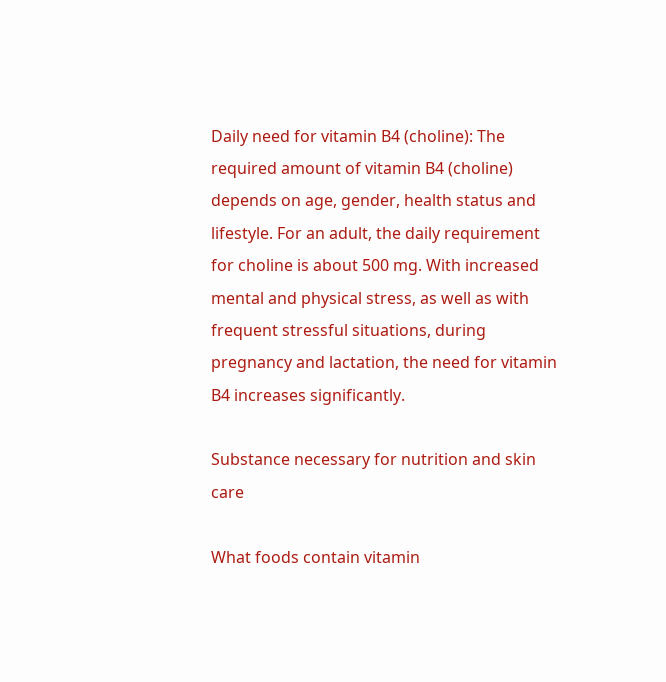Daily need for vitamin B4 (choline): The required amount of vitamin B4 (choline) depends on age, gender, health status and lifestyle. For an adult, the daily requirement for choline is about 500 mg. With increased mental and physical stress, as well as with frequent stressful situations, during pregnancy and lactation, the need for vitamin B4 increases significantly.

Substance necessary for nutrition and skin care

What foods contain vitamin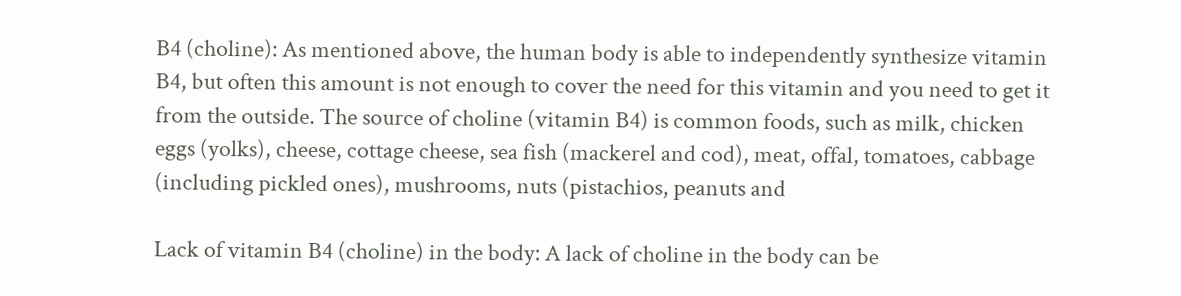B4 (choline): As mentioned above, the human body is able to independently synthesize vitamin B4, but often this amount is not enough to cover the need for this vitamin and you need to get it from the outside. The source of choline (vitamin B4) is common foods, such as milk, chicken eggs (yolks), cheese, cottage cheese, sea fish (mackerel and cod), meat, offal, tomatoes, cabbage (including pickled ones), mushrooms, nuts (pistachios, peanuts and

Lack of vitamin B4 (choline) in the body: A lack of choline in the body can be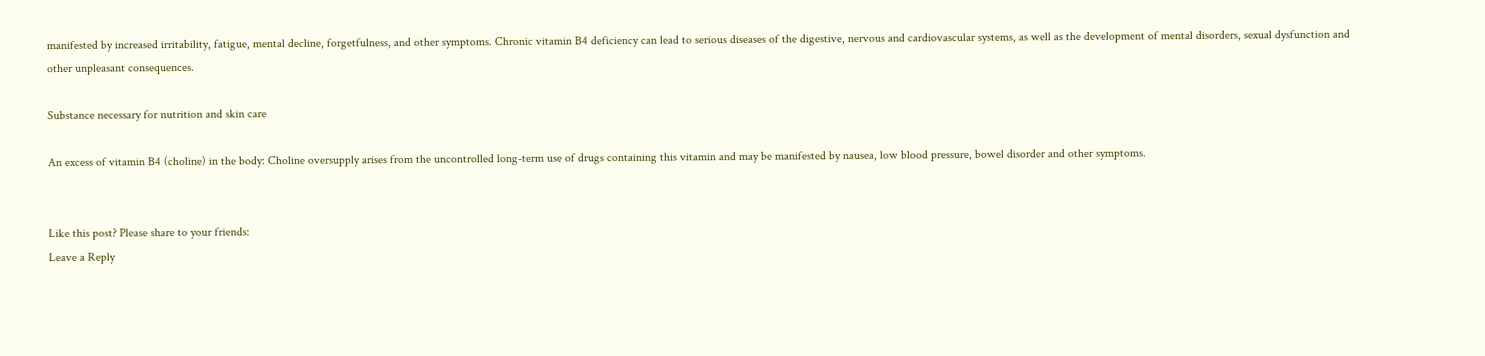manifested by increased irritability, fatigue, mental decline, forgetfulness, and other symptoms. Chronic vitamin B4 deficiency can lead to serious diseases of the digestive, nervous and cardiovascular systems, as well as the development of mental disorders, sexual dysfunction and other unpleasant consequences.

Substance necessary for nutrition and skin care

An excess of vitamin B4 (choline) in the body: Choline oversupply arises from the uncontrolled long-term use of drugs containing this vitamin and may be manifested by nausea, low blood pressure, bowel disorder and other symptoms.


Like this post? Please share to your friends:
Leave a Reply